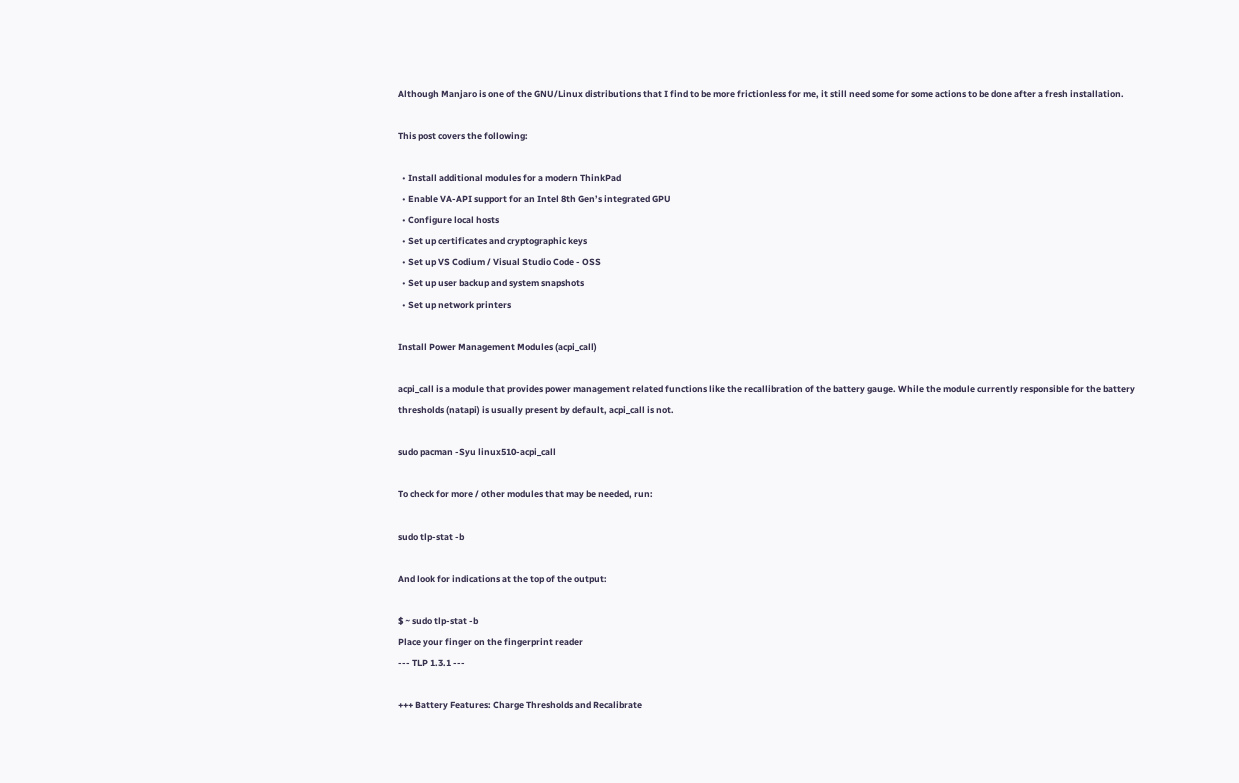Although Manjaro is one of the GNU/Linux distributions that I find to be more frictionless for me, it still need some for some actions to be done after a fresh installation.

This post covers the following:

  • Install additional modules for a modern ThinkPad
  • Enable VA-API support for an Intel 8th Gen’s integrated GPU
  • Configure local hosts
  • Set up certificates and cryptographic keys
  • Set up VS Codium / Visual Studio Code - OSS
  • Set up user backup and system snapshots
  • Set up network printers

Install Power Management Modules (acpi_call)

acpi_call is a module that provides power management related functions like the recallibration of the battery gauge. While the module currently responsible for the battery thresholds (natapi) is usually present by default, acpi_call is not.

sudo pacman -Syu linux510-acpi_call

To check for more / other modules that may be needed, run:

sudo tlp-stat -b

And look for indications at the top of the output:

$ ~ sudo tlp-stat -b
Place your finger on the fingerprint reader
--- TLP 1.3.1 ---

+++ Battery Features: Charge Thresholds and Recalibrate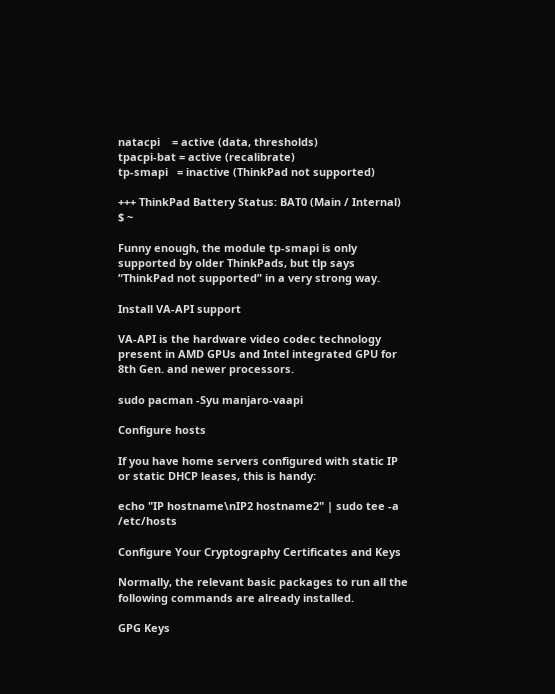natacpi    = active (data, thresholds)
tpacpi-bat = active (recalibrate)
tp-smapi   = inactive (ThinkPad not supported)

+++ ThinkPad Battery Status: BAT0 (Main / Internal)
$ ~

Funny enough, the module tp-smapi is only supported by older ThinkPads, but tlp says “ThinkPad not supported” in a very strong way.

Install VA-API support

VA-API is the hardware video codec technology present in AMD GPUs and Intel integrated GPU for 8th Gen. and newer processors.

sudo pacman -Syu manjaro-vaapi

Configure hosts

If you have home servers configured with static IP or static DHCP leases, this is handy:

echo "IP hostname\nIP2 hostname2" | sudo tee -a /etc/hosts

Configure Your Cryptography Certificates and Keys

Normally, the relevant basic packages to run all the following commands are already installed.

GPG Keys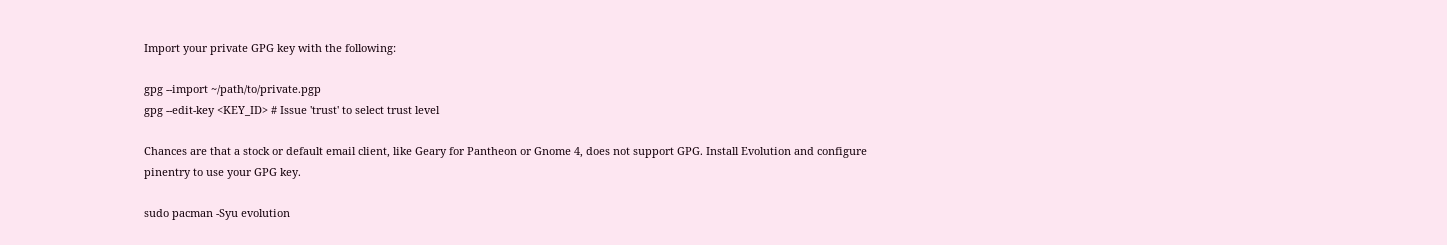Import your private GPG key with the following:

gpg --import ~/path/to/private.pgp
gpg --edit-key <KEY_ID> # Issue 'trust' to select trust level

Chances are that a stock or default email client, like Geary for Pantheon or Gnome 4, does not support GPG. Install Evolution and configure pinentry to use your GPG key.

sudo pacman -Syu evolution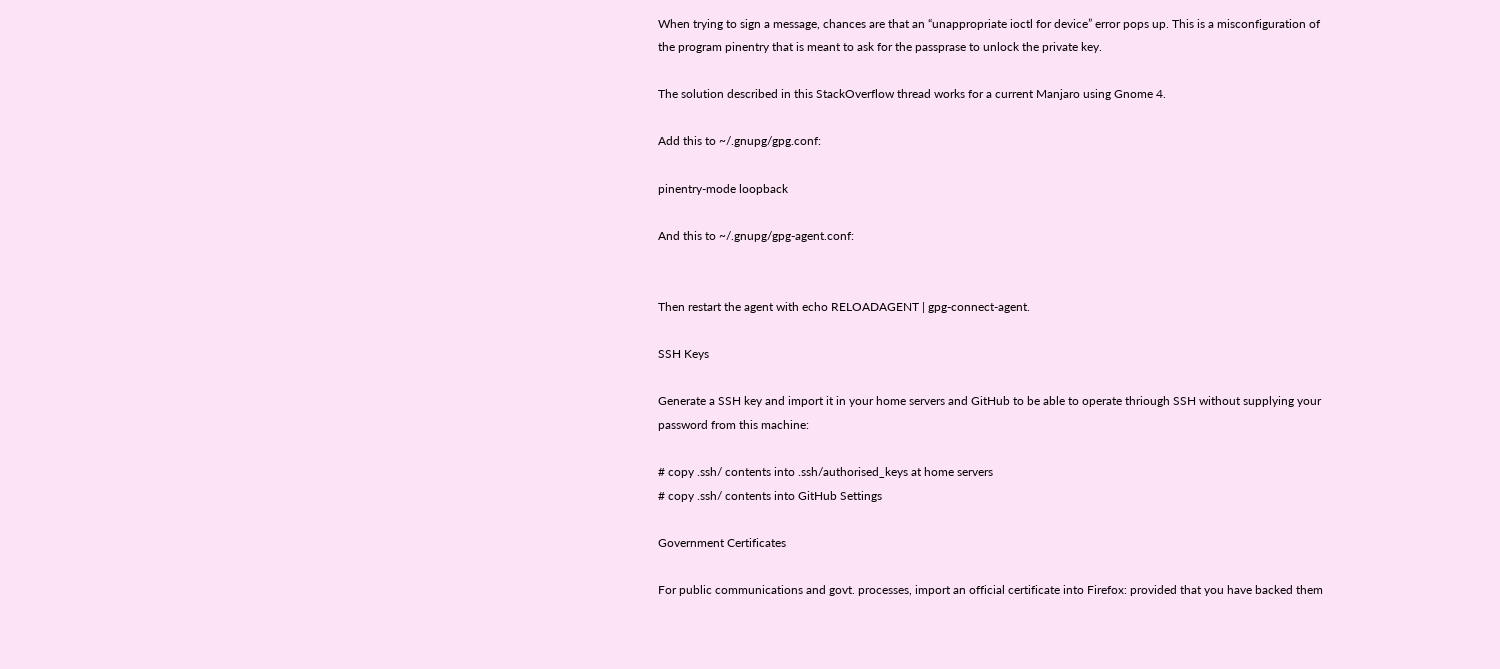When trying to sign a message, chances are that an “unappropriate ioctl for device” error pops up. This is a misconfiguration of the program pinentry that is meant to ask for the passprase to unlock the private key.

The solution described in this StackOverflow thread works for a current Manjaro using Gnome 4.

Add this to ~/.gnupg/gpg.conf:

pinentry-mode loopback

And this to ~/.gnupg/gpg-agent.conf:


Then restart the agent with echo RELOADAGENT | gpg-connect-agent.

SSH Keys

Generate a SSH key and import it in your home servers and GitHub to be able to operate thriough SSH without supplying your password from this machine:

# copy .ssh/ contents into .ssh/authorised_keys at home servers
# copy .ssh/ contents into GitHub Settings

Government Certificates

For public communications and govt. processes, import an official certificate into Firefox: provided that you have backed them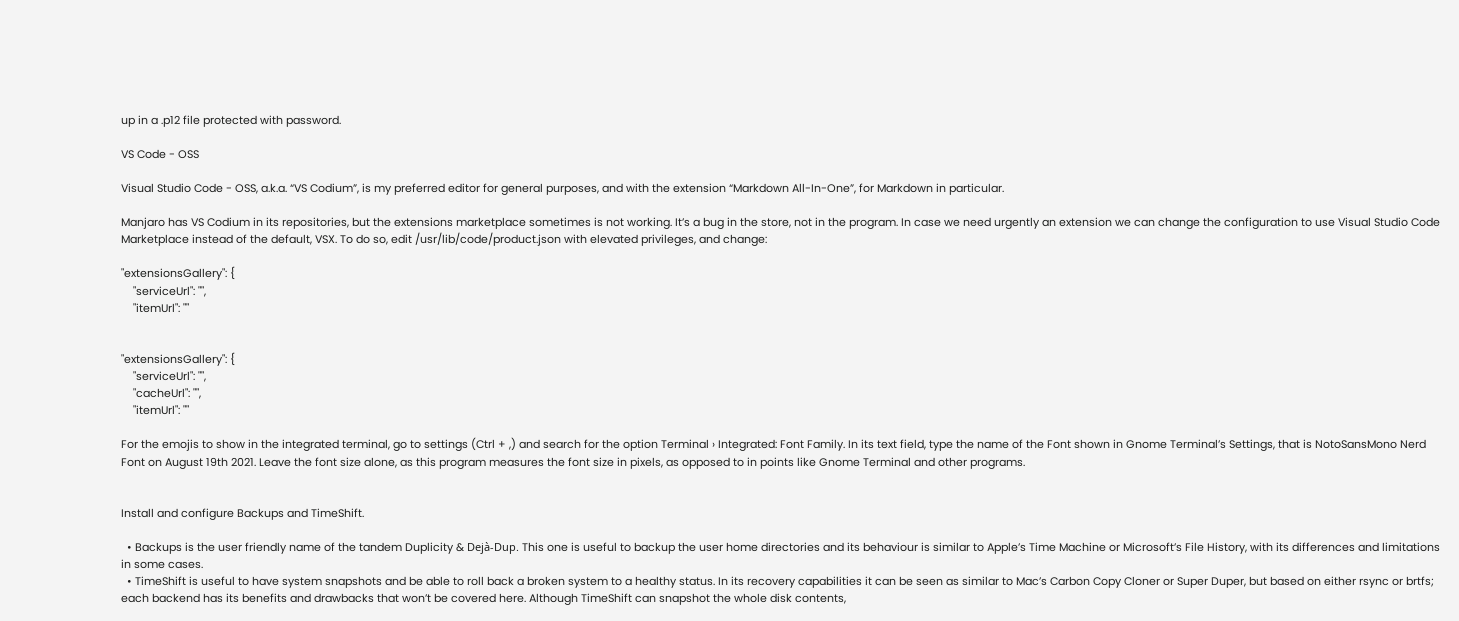up in a .p12 file protected with password.

VS Code - OSS

Visual Studio Code - OSS, a.k.a. “VS Codium”, is my preferred editor for general purposes, and with the extension “Markdown All-In-One”, for Markdown in particular.

Manjaro has VS Codium in its repositories, but the extensions marketplace sometimes is not working. It’s a bug in the store, not in the program. In case we need urgently an extension we can change the configuration to use Visual Studio Code Marketplace instead of the default, VSX. To do so, edit /usr/lib/code/product.json with elevated privileges, and change:

"extensionsGallery": {
    "serviceUrl": "",
    "itemUrl": ""


"extensionsGallery": {
    "serviceUrl": "",
    "cacheUrl": "",
    "itemUrl": ""

For the emojis to show in the integrated terminal, go to settings (Ctrl + ,) and search for the option Terminal › Integrated: Font Family. In its text field, type the name of the Font shown in Gnome Terminal’s Settings, that is NotoSansMono Nerd Font on August 19th 2021. Leave the font size alone, as this program measures the font size in pixels, as opposed to in points like Gnome Terminal and other programs.


Install and configure Backups and TimeShift.

  • Backups is the user friendly name of the tandem Duplicity & Dejà-Dup. This one is useful to backup the user home directories and its behaviour is similar to Apple’s Time Machine or Microsoft’s File History, with its differences and limitations in some cases.
  • TimeShift is useful to have system snapshots and be able to roll back a broken system to a healthy status. In its recovery capabilities it can be seen as similar to Mac’s Carbon Copy Cloner or Super Duper, but based on either rsync or brtfs; each backend has its benefits and drawbacks that won’t be covered here. Although TimeShift can snapshot the whole disk contents,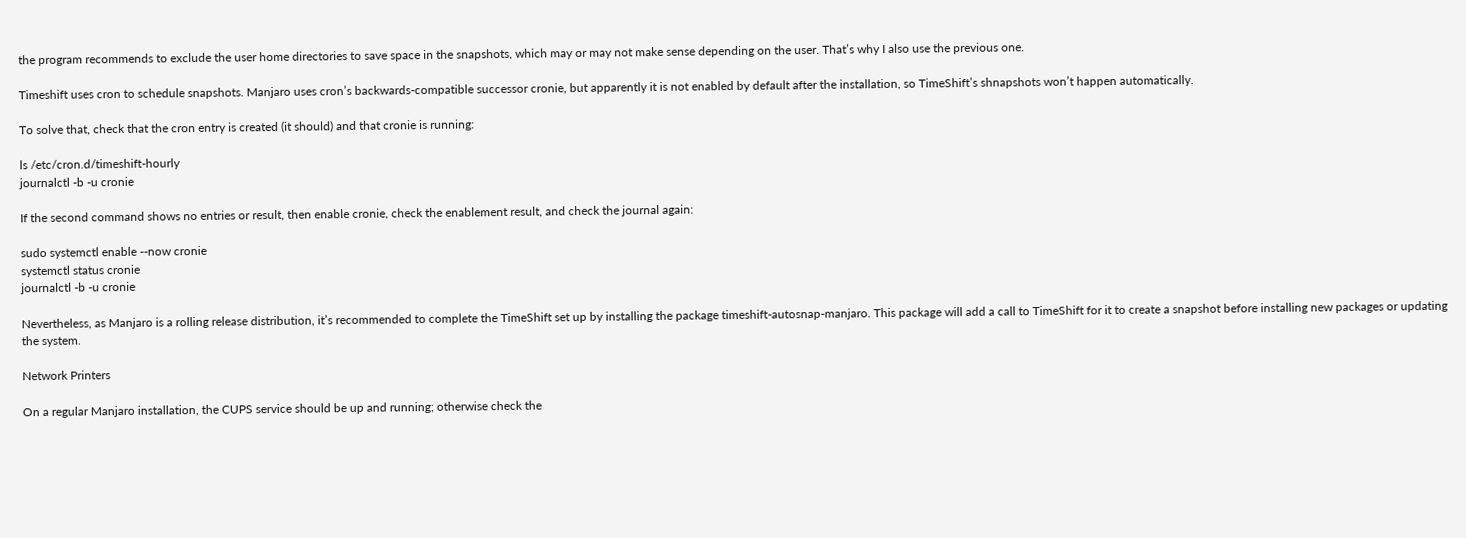the program recommends to exclude the user home directories to save space in the snapshots, which may or may not make sense depending on the user. That’s why I also use the previous one.

Timeshift uses cron to schedule snapshots. Manjaro uses cron’s backwards-compatible successor cronie, but apparently it is not enabled by default after the installation, so TimeShift’s shnapshots won’t happen automatically.

To solve that, check that the cron entry is created (it should) and that cronie is running:

ls /etc/cron.d/timeshift-hourly
journalctl -b -u cronie

If the second command shows no entries or result, then enable cronie, check the enablement result, and check the journal again:

sudo systemctl enable --now cronie
systemctl status cronie
journalctl -b -u cronie

Nevertheless, as Manjaro is a rolling release distribution, it’s recommended to complete the TimeShift set up by installing the package timeshift-autosnap-manjaro. This package will add a call to TimeShift for it to create a snapshot before installing new packages or updating the system.

Network Printers

On a regular Manjaro installation, the CUPS service should be up and running; otherwise check the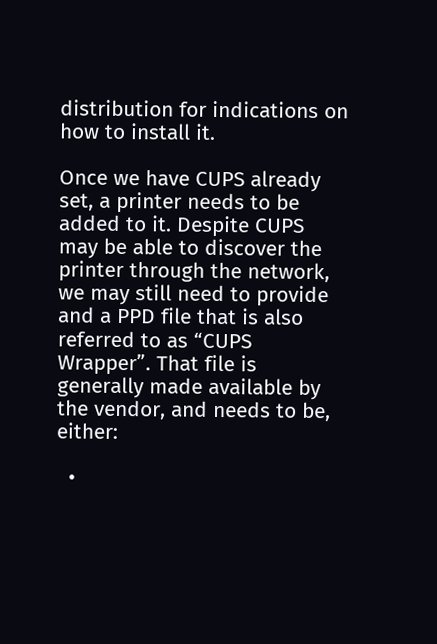distribution for indications on how to install it.

Once we have CUPS already set, a printer needs to be added to it. Despite CUPS may be able to discover the printer through the network, we may still need to provide and a PPD file that is also referred to as “CUPS Wrapper”. That file is generally made available by the vendor, and needs to be, either:

  •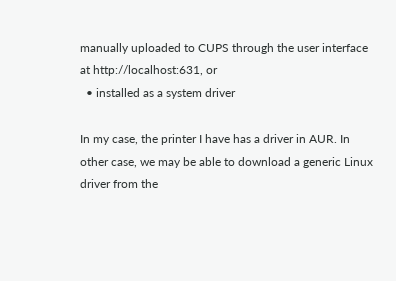manually uploaded to CUPS through the user interface at http://localhost:631, or
  • installed as a system driver

In my case, the printer I have has a driver in AUR. In other case, we may be able to download a generic Linux driver from the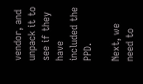vendor, and unpack it to see if they have included the PPD.

Next, we need to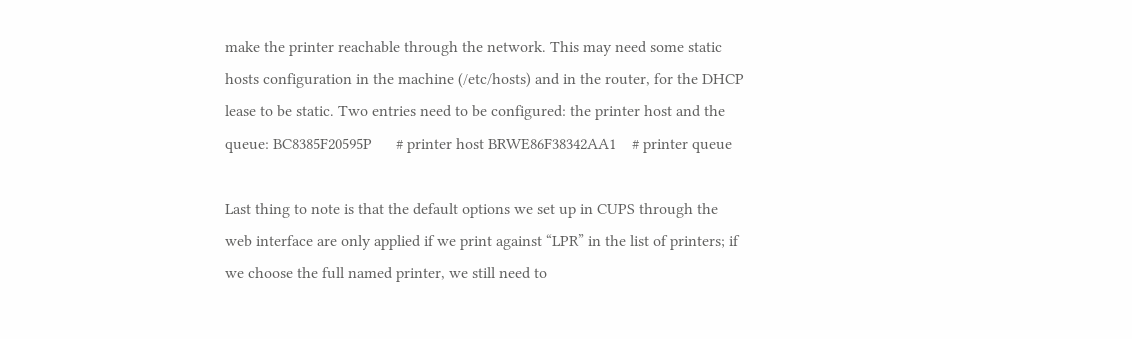make the printer reachable through the network. This may need some static hosts configuration in the machine (/etc/hosts) and in the router, for the DHCP lease to be static. Two entries need to be configured: the printer host and the queue: BC8385F20595P      # printer host BRWE86F38342AA1    # printer queue

Last thing to note is that the default options we set up in CUPS through the web interface are only applied if we print against “LPR” in the list of printers; if we choose the full named printer, we still need to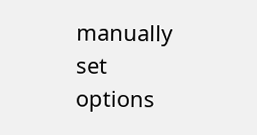manually set options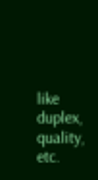like duplex, quality, etc.